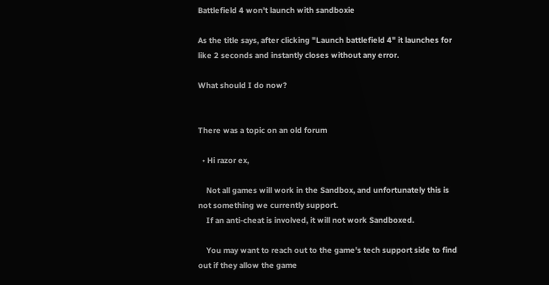Battlefield 4 won't launch with sandboxie

As the title says, after clicking "Launch battlefield 4" it launches for like 2 seconds and instantly closes without any error.

What should I do now?


There was a topic on an old forum

  • Hi razor ex,

    Not all games will work in the Sandbox, and unfortunately this is not something we currently support.
    If an anti-cheat is involved, it will not work Sandboxed.

    You may want to reach out to the game's tech support side to find out if they allow the game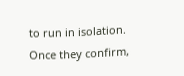to run in isolation.  Once they confirm,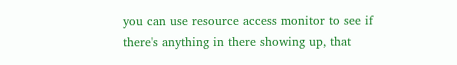you can use resource access monitor to see if there's anything in there showing up, that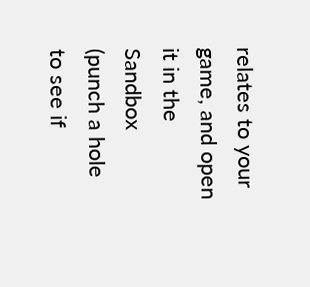relates to your game, and open it in the Sandbox (punch a hole to see if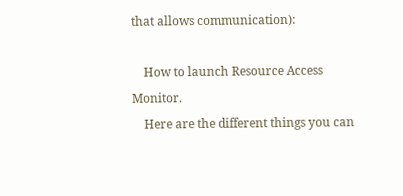that allows communication):

    How to launch Resource Access Monitor.
    Here are the different things you can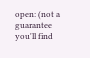open: (not a guarantee you'll find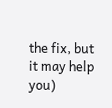the fix, but it may help you)